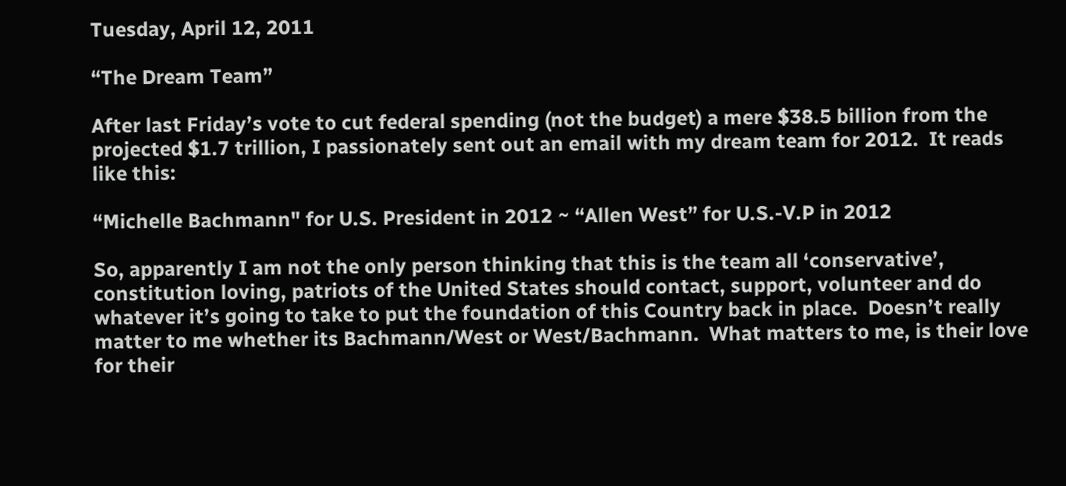Tuesday, April 12, 2011

“The Dream Team”

After last Friday’s vote to cut federal spending (not the budget) a mere $38.5 billion from the projected $1.7 trillion, I passionately sent out an email with my dream team for 2012.  It reads like this:

“Michelle Bachmann" for U.S. President in 2012 ~ “Allen West” for U.S.-V.P in 2012

So, apparently I am not the only person thinking that this is the team all ‘conservative’, constitution loving, patriots of the United States should contact, support, volunteer and do whatever it’s going to take to put the foundation of this Country back in place.  Doesn’t really matter to me whether its Bachmann/West or West/Bachmann.  What matters to me, is their love for their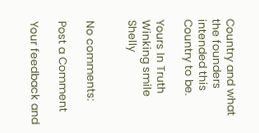Country and what the founders intended this Country to be.

Yours In Truth  Winking smile  Shelly


No comments:

Post a Comment

Your feedback and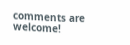comments are welcome!